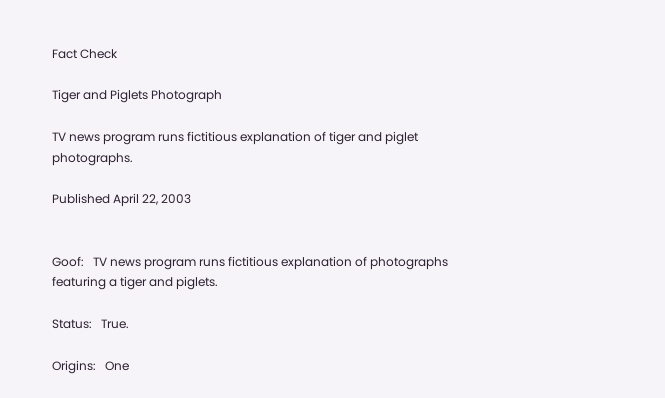Fact Check

Tiger and Piglets Photograph

TV news program runs fictitious explanation of tiger and piglet photographs.

Published April 22, 2003


Goof:   TV news program runs fictitious explanation of photographs featuring a tiger and piglets.

Status:   True.

Origins:   One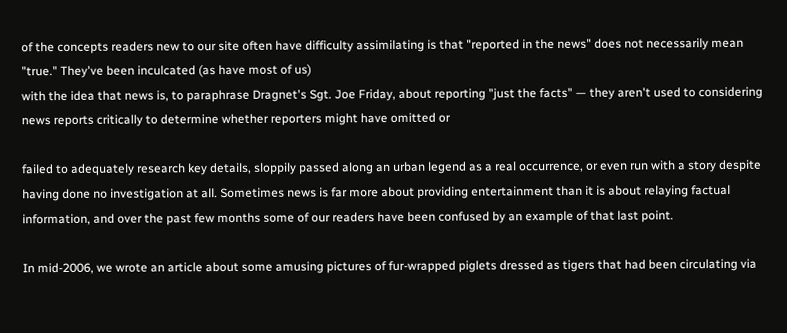of the concepts readers new to our site often have difficulty assimilating is that "reported in the news" does not necessarily mean "true." They've been inculcated (as have most of us)
with the idea that news is, to paraphrase Dragnet's Sgt. Joe Friday, about reporting "just the facts" — they aren't used to considering news reports critically to determine whether reporters might have omitted or

failed to adequately research key details, sloppily passed along an urban legend as a real occurrence, or even run with a story despite having done no investigation at all. Sometimes news is far more about providing entertainment than it is about relaying factual information, and over the past few months some of our readers have been confused by an example of that last point.

In mid-2006, we wrote an article about some amusing pictures of fur-wrapped piglets dressed as tigers that had been circulating via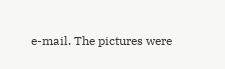e-mail. The pictures were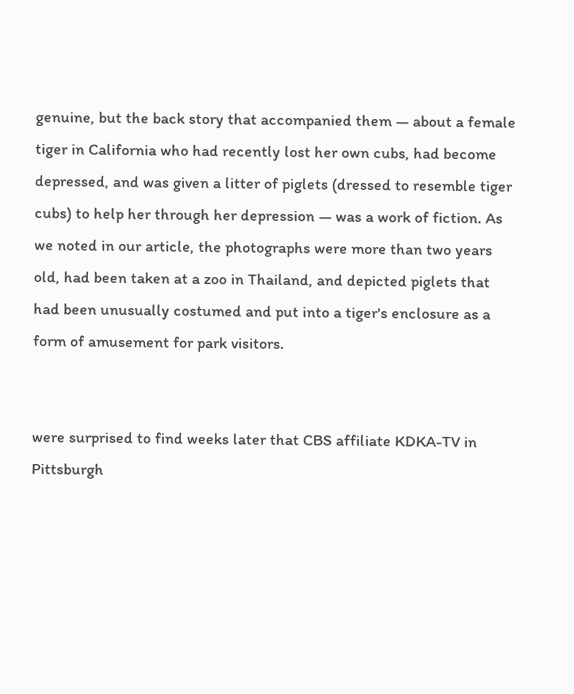genuine, but the back story that accompanied them — about a female tiger in California who had recently lost her own cubs, had become depressed, and was given a litter of piglets (dressed to resemble tiger cubs) to help her through her depression — was a work of fiction. As we noted in our article, the photographs were more than two years old, had been taken at a zoo in Thailand, and depicted piglets that had been unusually costumed and put into a tiger's enclosure as a form of amusement for park visitors.


were surprised to find weeks later that CBS affiliate KDKA-TV in Pittsburgh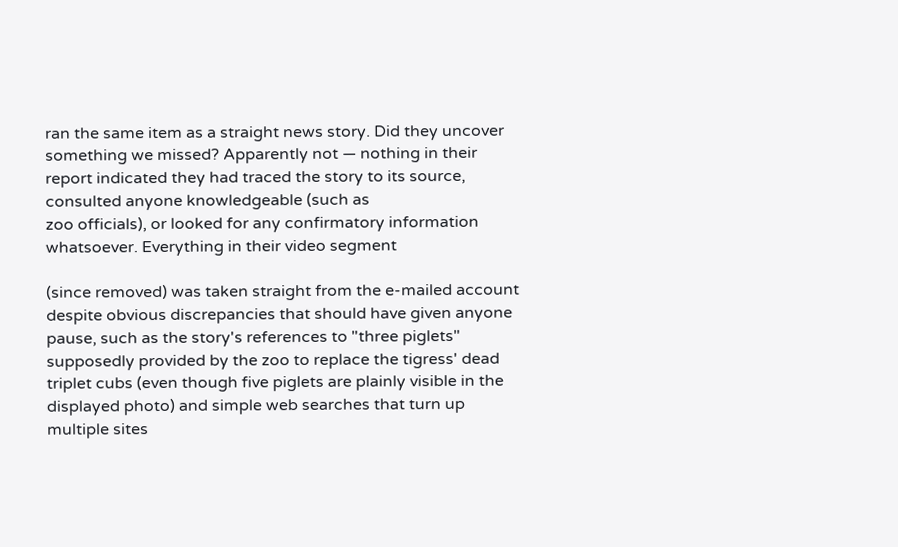ran the same item as a straight news story. Did they uncover something we missed? Apparently not — nothing in their report indicated they had traced the story to its source, consulted anyone knowledgeable (such as
zoo officials), or looked for any confirmatory information whatsoever. Everything in their video segment

(since removed) was taken straight from the e-mailed account despite obvious discrepancies that should have given anyone pause, such as the story's references to "three piglets" supposedly provided by the zoo to replace the tigress' dead triplet cubs (even though five piglets are plainly visible in the displayed photo) and simple web searches that turn up multiple sites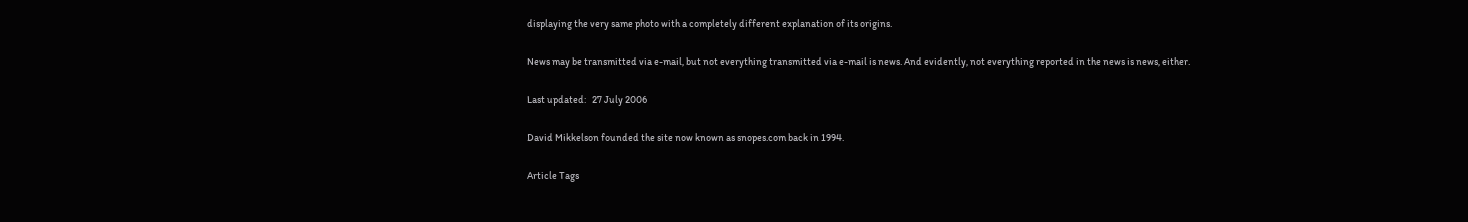displaying the very same photo with a completely different explanation of its origins.

News may be transmitted via e-mail, but not everything transmitted via e-mail is news. And evidently, not everything reported in the news is news, either.

Last updated:   27 July 2006

David Mikkelson founded the site now known as snopes.com back in 1994.

Article Tags